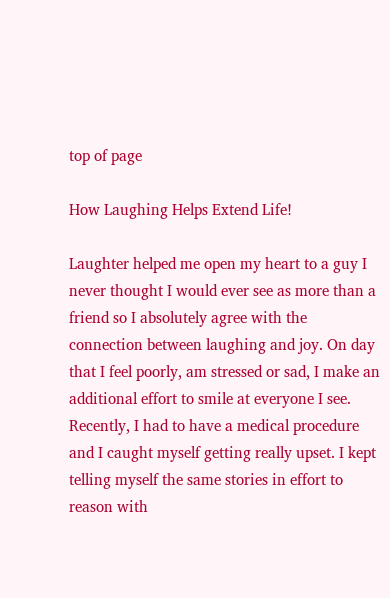top of page

How Laughing Helps Extend Life!

Laughter helped me open my heart to a guy I never thought I would ever see as more than a friend so I absolutely agree with the connection between laughing and joy. On day that I feel poorly, am stressed or sad, I make an additional effort to smile at everyone I see. Recently, I had to have a medical procedure and I caught myself getting really upset. I kept telling myself the same stories in effort to reason with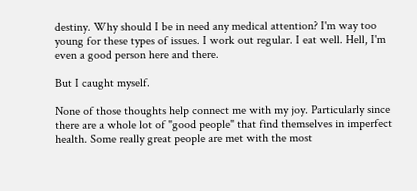destiny. Why should I be in need any medical attention? I'm way too young for these types of issues. I work out regular. I eat well. Hell, I'm even a good person here and there.

But I caught myself.

None of those thoughts help connect me with my joy. Particularly since there are a whole lot of "good people" that find themselves in imperfect health. Some really great people are met with the most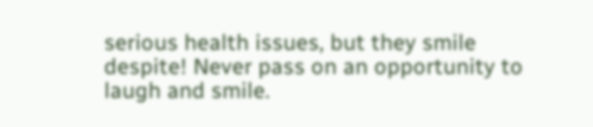serious health issues, but they smile despite! Never pass on an opportunity to laugh and smile.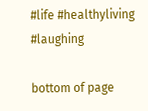#life #healthyliving #laughing

bottom of page